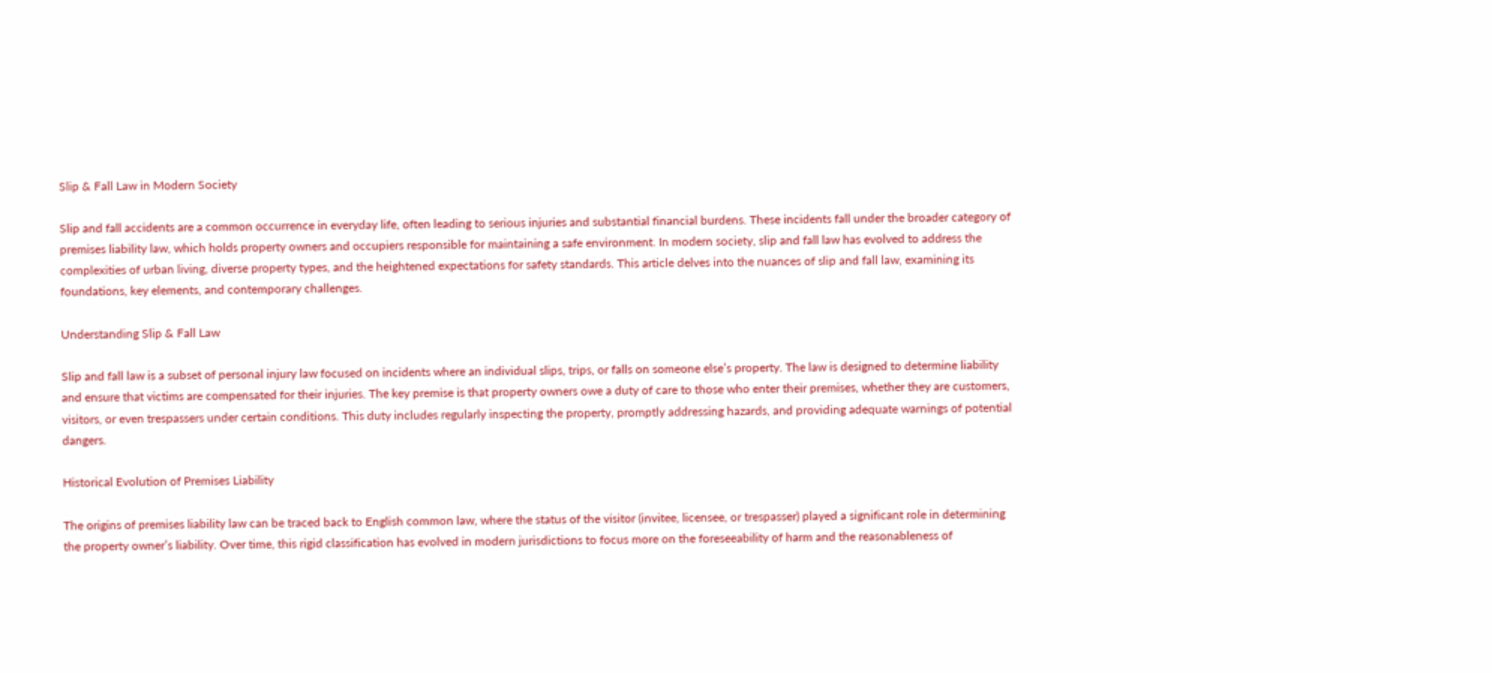Slip & Fall Law in Modern Society

Slip and fall accidents are a common occurrence in everyday life, often leading to serious injuries and substantial financial burdens. These incidents fall under the broader category of premises liability law, which holds property owners and occupiers responsible for maintaining a safe environment. In modern society, slip and fall law has evolved to address the complexities of urban living, diverse property types, and the heightened expectations for safety standards. This article delves into the nuances of slip and fall law, examining its foundations, key elements, and contemporary challenges.

Understanding Slip & Fall Law

Slip and fall law is a subset of personal injury law focused on incidents where an individual slips, trips, or falls on someone else’s property. The law is designed to determine liability and ensure that victims are compensated for their injuries. The key premise is that property owners owe a duty of care to those who enter their premises, whether they are customers, visitors, or even trespassers under certain conditions. This duty includes regularly inspecting the property, promptly addressing hazards, and providing adequate warnings of potential dangers.

Historical Evolution of Premises Liability

The origins of premises liability law can be traced back to English common law, where the status of the visitor (invitee, licensee, or trespasser) played a significant role in determining the property owner’s liability. Over time, this rigid classification has evolved in modern jurisdictions to focus more on the foreseeability of harm and the reasonableness of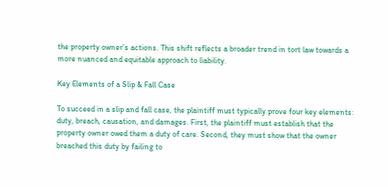the property owner’s actions. This shift reflects a broader trend in tort law towards a more nuanced and equitable approach to liability.

Key Elements of a Slip & Fall Case

To succeed in a slip and fall case, the plaintiff must typically prove four key elements: duty, breach, causation, and damages. First, the plaintiff must establish that the property owner owed them a duty of care. Second, they must show that the owner breached this duty by failing to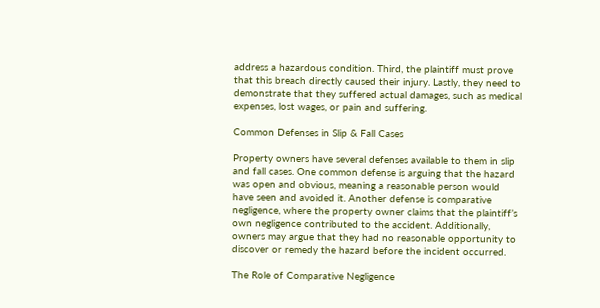address a hazardous condition. Third, the plaintiff must prove that this breach directly caused their injury. Lastly, they need to demonstrate that they suffered actual damages, such as medical expenses, lost wages, or pain and suffering.

Common Defenses in Slip & Fall Cases

Property owners have several defenses available to them in slip and fall cases. One common defense is arguing that the hazard was open and obvious, meaning a reasonable person would have seen and avoided it. Another defense is comparative negligence, where the property owner claims that the plaintiff’s own negligence contributed to the accident. Additionally, owners may argue that they had no reasonable opportunity to discover or remedy the hazard before the incident occurred.

The Role of Comparative Negligence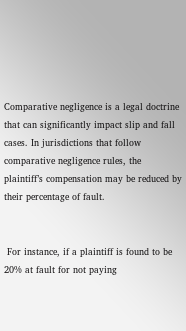Comparative negligence is a legal doctrine that can significantly impact slip and fall cases. In jurisdictions that follow comparative negligence rules, the plaintiff’s compensation may be reduced by their percentage of fault.


 For instance, if a plaintiff is found to be 20% at fault for not paying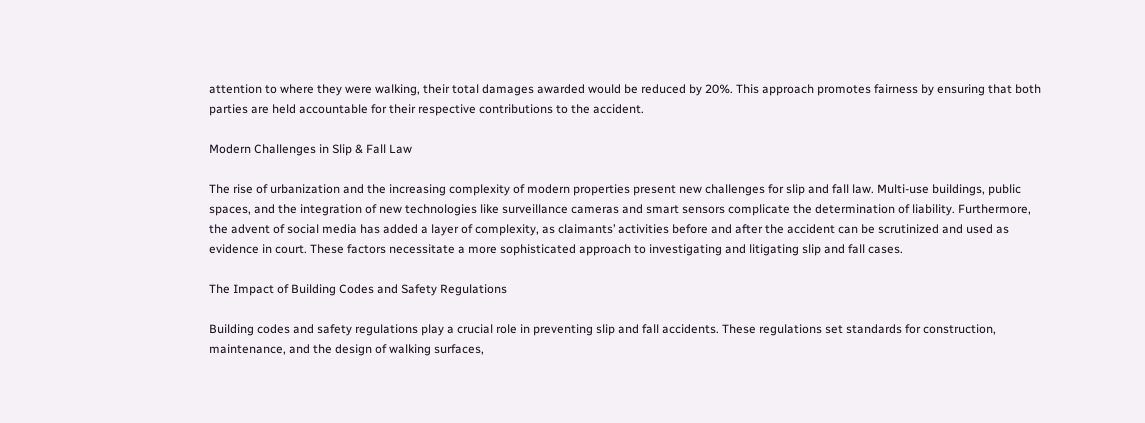attention to where they were walking, their total damages awarded would be reduced by 20%. This approach promotes fairness by ensuring that both parties are held accountable for their respective contributions to the accident.

Modern Challenges in Slip & Fall Law

The rise of urbanization and the increasing complexity of modern properties present new challenges for slip and fall law. Multi-use buildings, public spaces, and the integration of new technologies like surveillance cameras and smart sensors complicate the determination of liability. Furthermore, the advent of social media has added a layer of complexity, as claimants’ activities before and after the accident can be scrutinized and used as evidence in court. These factors necessitate a more sophisticated approach to investigating and litigating slip and fall cases.

The Impact of Building Codes and Safety Regulations

Building codes and safety regulations play a crucial role in preventing slip and fall accidents. These regulations set standards for construction, maintenance, and the design of walking surfaces,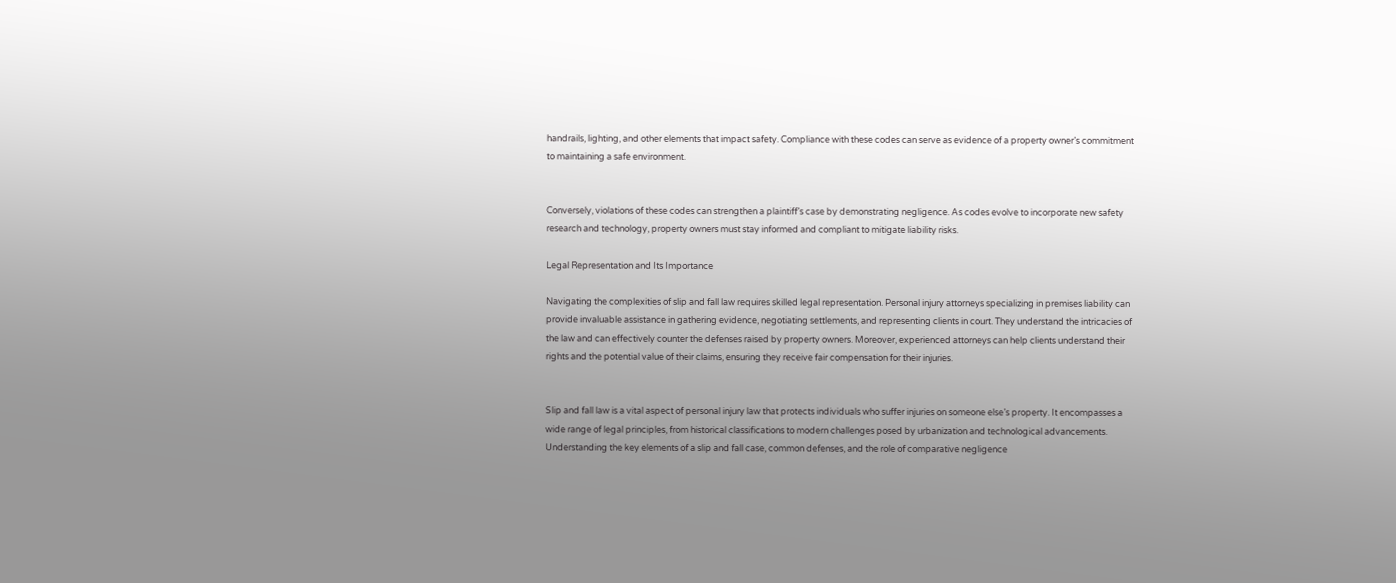handrails, lighting, and other elements that impact safety. Compliance with these codes can serve as evidence of a property owner’s commitment to maintaining a safe environment.


Conversely, violations of these codes can strengthen a plaintiff’s case by demonstrating negligence. As codes evolve to incorporate new safety research and technology, property owners must stay informed and compliant to mitigate liability risks.

Legal Representation and Its Importance

Navigating the complexities of slip and fall law requires skilled legal representation. Personal injury attorneys specializing in premises liability can provide invaluable assistance in gathering evidence, negotiating settlements, and representing clients in court. They understand the intricacies of the law and can effectively counter the defenses raised by property owners. Moreover, experienced attorneys can help clients understand their rights and the potential value of their claims, ensuring they receive fair compensation for their injuries.


Slip and fall law is a vital aspect of personal injury law that protects individuals who suffer injuries on someone else’s property. It encompasses a wide range of legal principles, from historical classifications to modern challenges posed by urbanization and technological advancements. Understanding the key elements of a slip and fall case, common defenses, and the role of comparative negligence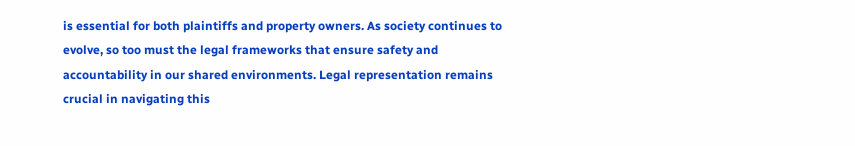is essential for both plaintiffs and property owners. As society continues to evolve, so too must the legal frameworks that ensure safety and accountability in our shared environments. Legal representation remains crucial in navigating this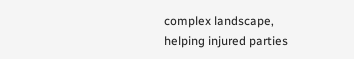complex landscape, helping injured parties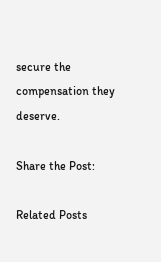secure the compensation they deserve.

Share the Post:

Related Posts